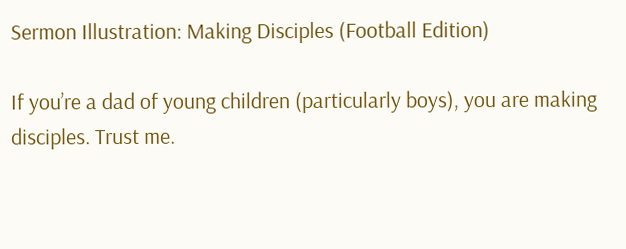Sermon Illustration: Making Disciples (Football Edition)

If you’re a dad of young children (particularly boys), you are making disciples. Trust me.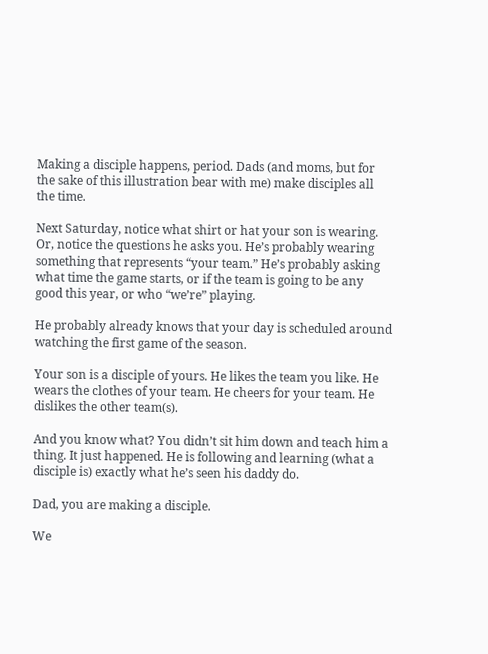Making a disciple happens, period. Dads (and moms, but for the sake of this illustration bear with me) make disciples all the time.

Next Saturday, notice what shirt or hat your son is wearing. Or, notice the questions he asks you. He’s probably wearing something that represents “your team.” He’s probably asking what time the game starts, or if the team is going to be any good this year, or who “we’re” playing.

He probably already knows that your day is scheduled around watching the first game of the season.

Your son is a disciple of yours. He likes the team you like. He wears the clothes of your team. He cheers for your team. He dislikes the other team(s).

And you know what? You didn’t sit him down and teach him a thing. It just happened. He is following and learning (what a disciple is) exactly what he’s seen his daddy do.

Dad, you are making a disciple.

We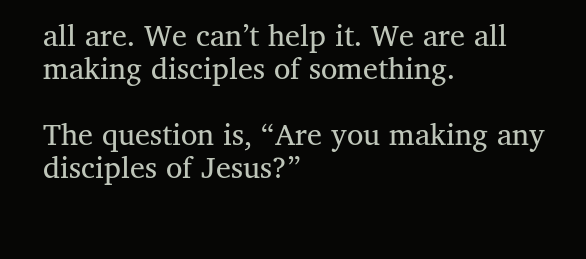all are. We can’t help it. We are all making disciples of something.

The question is, “Are you making any disciples of Jesus?”